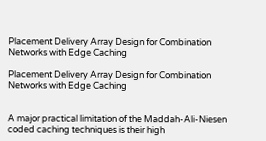Placement Delivery Array Design for Combination Networks with Edge Caching

Placement Delivery Array Design for Combination Networks with Edge Caching


A major practical limitation of the Maddah-Ali-Niesen coded caching techniques is their high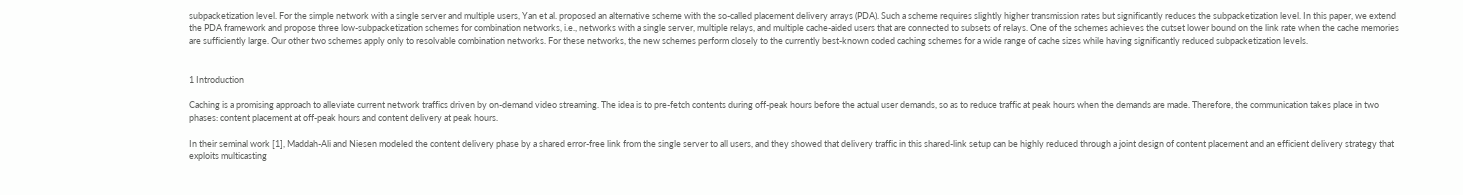subpacketization level. For the simple network with a single server and multiple users, Yan et al. proposed an alternative scheme with the so-called placement delivery arrays (PDA). Such a scheme requires slightly higher transmission rates but significantly reduces the subpacketization level. In this paper, we extend the PDA framework and propose three low-subpacketization schemes for combination networks, i.e., networks with a single server, multiple relays, and multiple cache-aided users that are connected to subsets of relays. One of the schemes achieves the cutset lower bound on the link rate when the cache memories are sufficiently large. Our other two schemes apply only to resolvable combination networks. For these networks, the new schemes perform closely to the currently best-known coded caching schemes for a wide range of cache sizes while having significantly reduced subpacketization levels.


1 Introduction

Caching is a promising approach to alleviate current network traffics driven by on-demand video streaming. The idea is to pre-fetch contents during off-peak hours before the actual user demands, so as to reduce traffic at peak hours when the demands are made. Therefore, the communication takes place in two phases: content placement at off-peak hours and content delivery at peak hours.

In their seminal work [1], Maddah-Ali and Niesen modeled the content delivery phase by a shared error-free link from the single server to all users, and they showed that delivery traffic in this shared-link setup can be highly reduced through a joint design of content placement and an efficient delivery strategy that exploits multicasting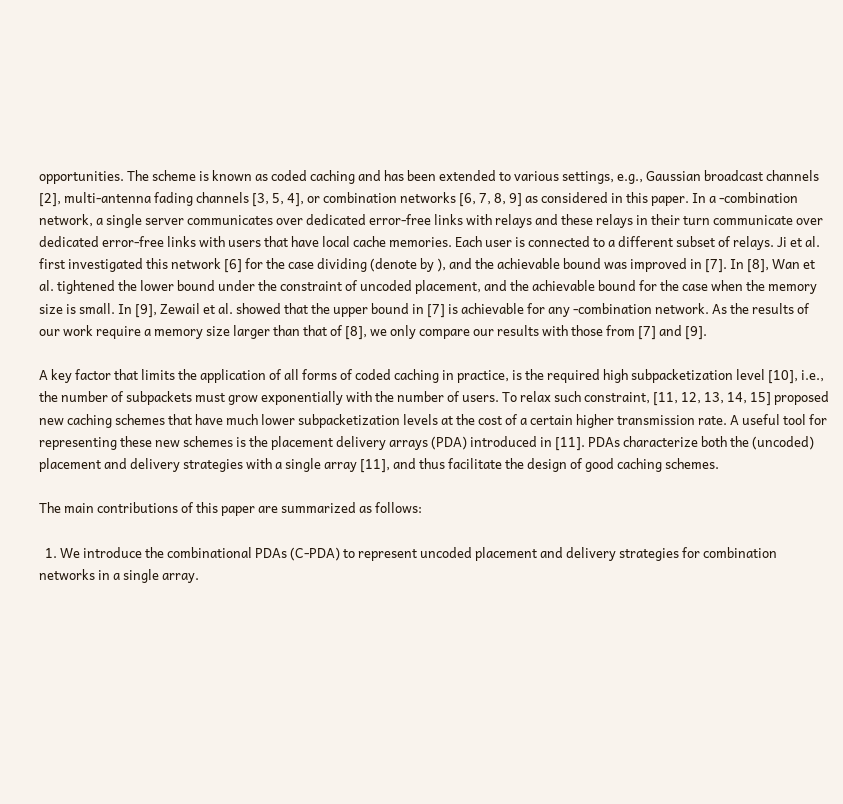opportunities. The scheme is known as coded caching and has been extended to various settings, e.g., Gaussian broadcast channels [2], multi-antenna fading channels [3, 5, 4], or combination networks [6, 7, 8, 9] as considered in this paper. In a -combination network, a single server communicates over dedicated error-free links with relays and these relays in their turn communicate over dedicated error-free links with users that have local cache memories. Each user is connected to a different subset of relays. Ji et al. first investigated this network [6] for the case dividing (denote by ), and the achievable bound was improved in [7]. In [8], Wan et al. tightened the lower bound under the constraint of uncoded placement, and the achievable bound for the case when the memory size is small. In [9], Zewail et al. showed that the upper bound in [7] is achievable for any -combination network. As the results of our work require a memory size larger than that of [8], we only compare our results with those from [7] and [9].

A key factor that limits the application of all forms of coded caching in practice, is the required high subpacketization level [10], i.e., the number of subpackets must grow exponentially with the number of users. To relax such constraint, [11, 12, 13, 14, 15] proposed new caching schemes that have much lower subpacketization levels at the cost of a certain higher transmission rate. A useful tool for representing these new schemes is the placement delivery arrays (PDA) introduced in [11]. PDAs characterize both the (uncoded) placement and delivery strategies with a single array [11], and thus facilitate the design of good caching schemes.

The main contributions of this paper are summarized as follows:

  1. We introduce the combinational PDAs (C-PDA) to represent uncoded placement and delivery strategies for combination networks in a single array.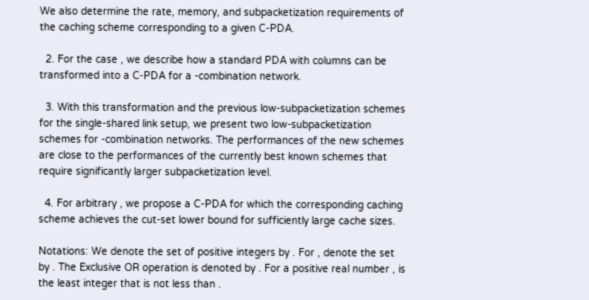We also determine the rate, memory, and subpacketization requirements of the caching scheme corresponding to a given C-PDA.

  2. For the case , we describe how a standard PDA with columns can be transformed into a C-PDA for a -combination network.

  3. With this transformation and the previous low-subpacketization schemes for the single-shared link setup, we present two low-subpacketization schemes for -combination networks. The performances of the new schemes are close to the performances of the currently best known schemes that require significantly larger subpacketization level.

  4. For arbitrary , we propose a C-PDA for which the corresponding caching scheme achieves the cut-set lower bound for sufficiently large cache sizes.

Notations: We denote the set of positive integers by . For , denote the set by . The Exclusive OR operation is denoted by . For a positive real number , is the least integer that is not less than .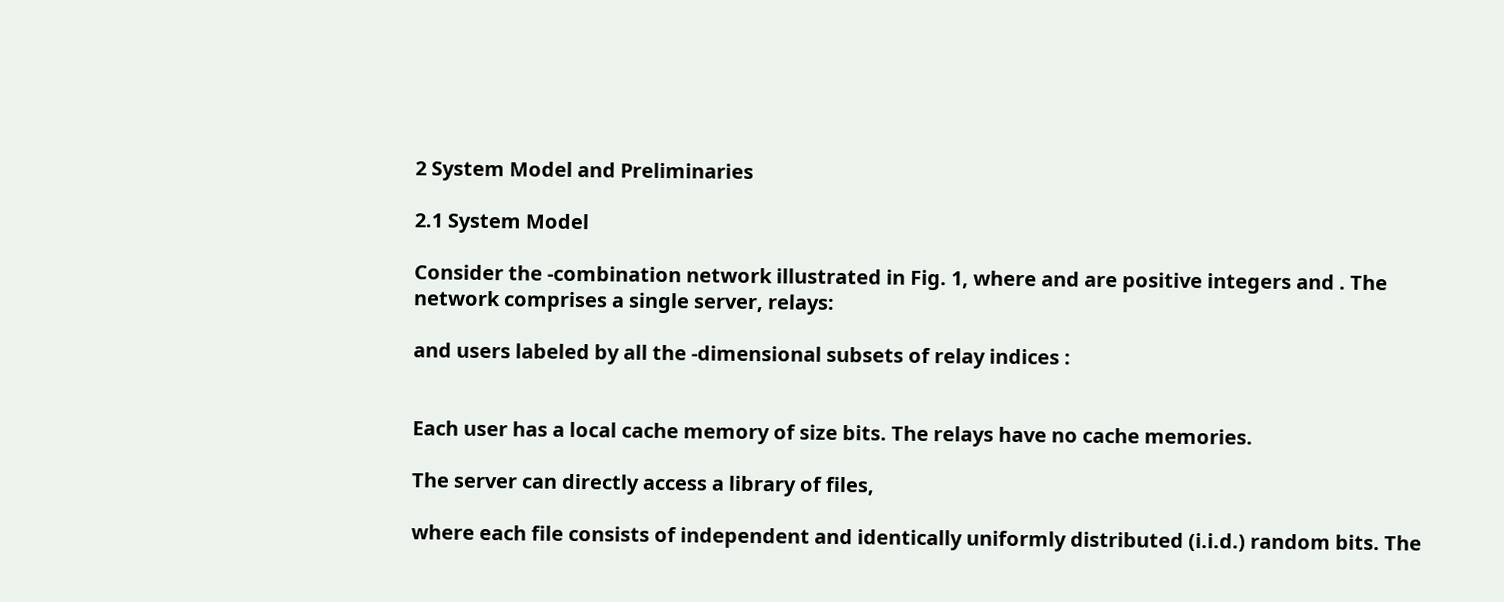2 System Model and Preliminaries

2.1 System Model

Consider the -combination network illustrated in Fig. 1, where and are positive integers and . The network comprises a single server, relays:

and users labeled by all the -dimensional subsets of relay indices :


Each user has a local cache memory of size bits. The relays have no cache memories.

The server can directly access a library of files,

where each file consists of independent and identically uniformly distributed (i.i.d.) random bits. The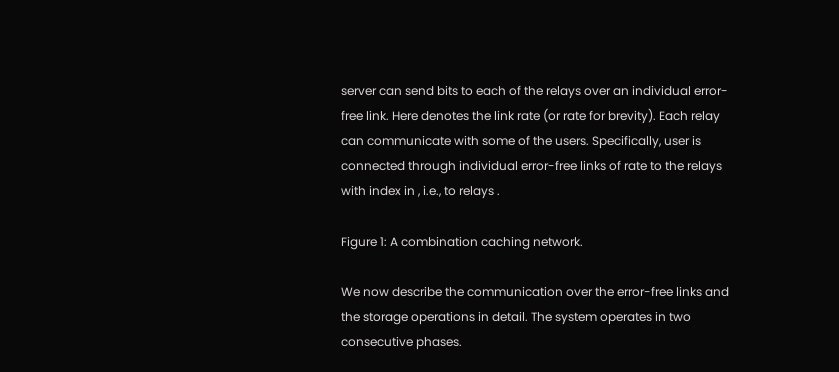server can send bits to each of the relays over an individual error-free link. Here denotes the link rate (or rate for brevity). Each relay can communicate with some of the users. Specifically, user is connected through individual error-free links of rate to the relays with index in , i.e., to relays .

Figure 1: A combination caching network.

We now describe the communication over the error-free links and the storage operations in detail. The system operates in two consecutive phases.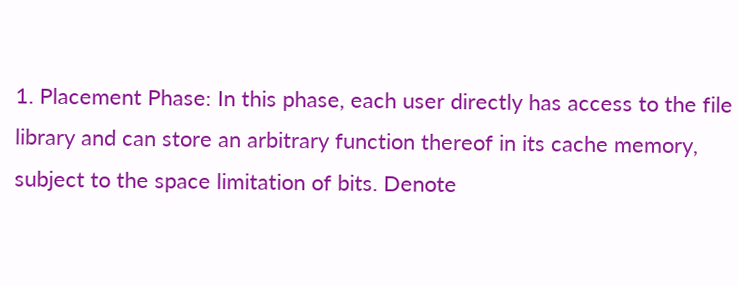1. Placement Phase: In this phase, each user directly has access to the file library and can store an arbitrary function thereof in its cache memory, subject to the space limitation of bits. Denote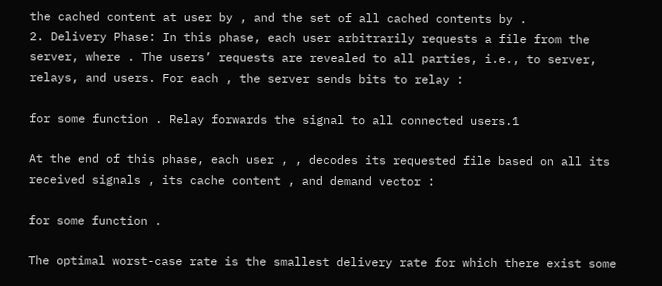the cached content at user by , and the set of all cached contents by .
2. Delivery Phase: In this phase, each user arbitrarily requests a file from the server, where . The users’ requests are revealed to all parties, i.e., to server, relays, and users. For each , the server sends bits to relay :

for some function . Relay forwards the signal to all connected users.1

At the end of this phase, each user , , decodes its requested file based on all its received signals , its cache content , and demand vector :

for some function .

The optimal worst-case rate is the smallest delivery rate for which there exist some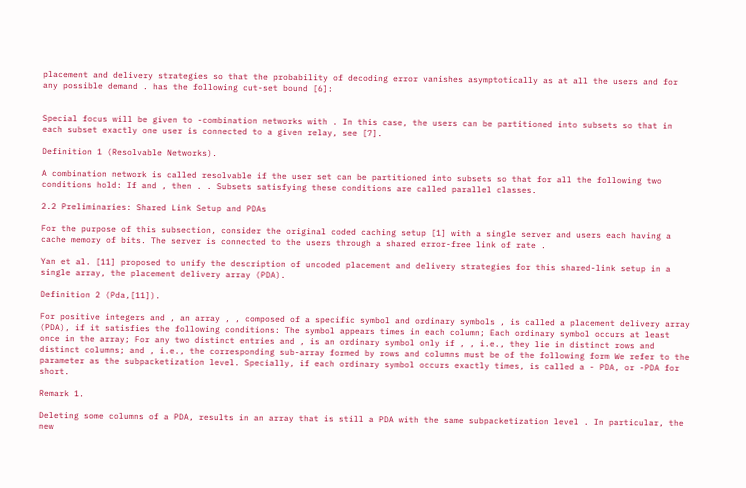placement and delivery strategies so that the probability of decoding error vanishes asymptotically as at all the users and for any possible demand . has the following cut-set bound [6]:


Special focus will be given to -combination networks with . In this case, the users can be partitioned into subsets so that in each subset exactly one user is connected to a given relay, see [7].

Definition 1 (Resolvable Networks).

A combination network is called resolvable if the user set can be partitioned into subsets so that for all the following two conditions hold: If and , then . . Subsets satisfying these conditions are called parallel classes.

2.2 Preliminaries: Shared Link Setup and PDAs

For the purpose of this subsection, consider the original coded caching setup [1] with a single server and users each having a cache memory of bits. The server is connected to the users through a shared error-free link of rate .

Yan et al. [11] proposed to unify the description of uncoded placement and delivery strategies for this shared-link setup in a single array, the placement delivery array (PDA).

Definition 2 (Pda,[11]).

For positive integers and , an array , , composed of a specific symbol and ordinary symbols , is called a placement delivery array (PDA), if it satisfies the following conditions: The symbol appears times in each column; Each ordinary symbol occurs at least once in the array; For any two distinct entries and , is an ordinary symbol only if , , i.e., they lie in distinct rows and distinct columns; and , i.e., the corresponding sub-array formed by rows and columns must be of the following form We refer to the parameter as the subpacketization level. Specially, if each ordinary symbol occurs exactly times, is called a - PDA, or -PDA for short.

Remark 1.

Deleting some columns of a PDA, results in an array that is still a PDA with the same subpacketization level . In particular, the new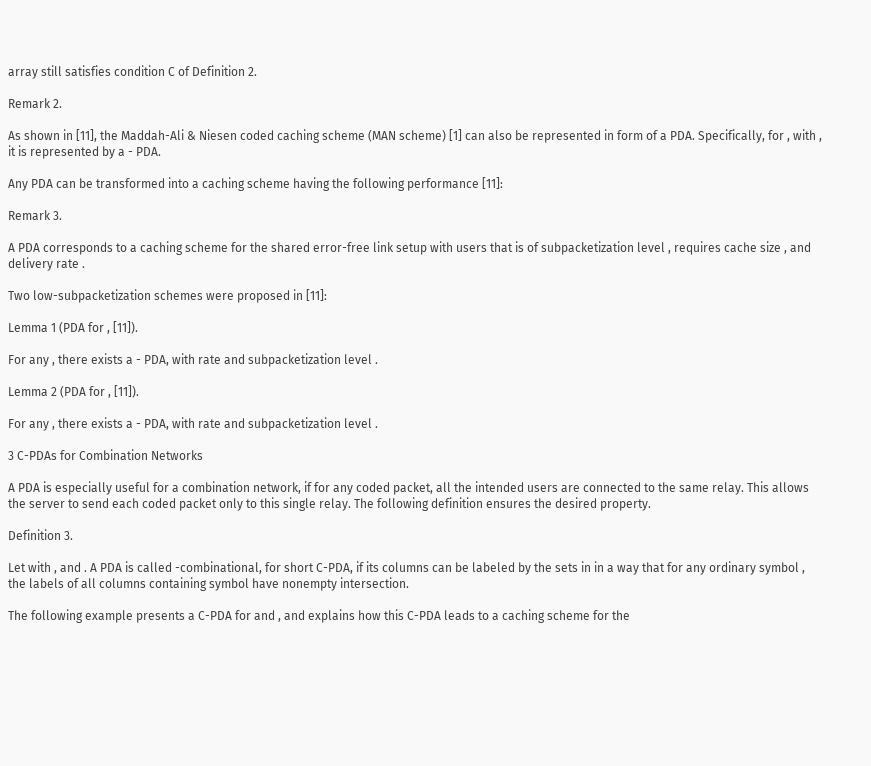array still satisfies condition C of Definition 2.

Remark 2.

As shown in [11], the Maddah-Ali & Niesen coded caching scheme (MAN scheme) [1] can also be represented in form of a PDA. Specifically, for , with , it is represented by a - PDA.

Any PDA can be transformed into a caching scheme having the following performance [11]:

Remark 3.

A PDA corresponds to a caching scheme for the shared error-free link setup with users that is of subpacketization level , requires cache size , and delivery rate .

Two low-subpacketization schemes were proposed in [11]:

Lemma 1 (PDA for , [11]).

For any , there exists a - PDA, with rate and subpacketization level .

Lemma 2 (PDA for , [11]).

For any , there exists a - PDA, with rate and subpacketization level .

3 C-PDAs for Combination Networks

A PDA is especially useful for a combination network, if for any coded packet, all the intended users are connected to the same relay. This allows the server to send each coded packet only to this single relay. The following definition ensures the desired property.

Definition 3.

Let with , and . A PDA is called -combinational, for short C-PDA, if its columns can be labeled by the sets in in a way that for any ordinary symbol , the labels of all columns containing symbol have nonempty intersection.

The following example presents a C-PDA for and , and explains how this C-PDA leads to a caching scheme for the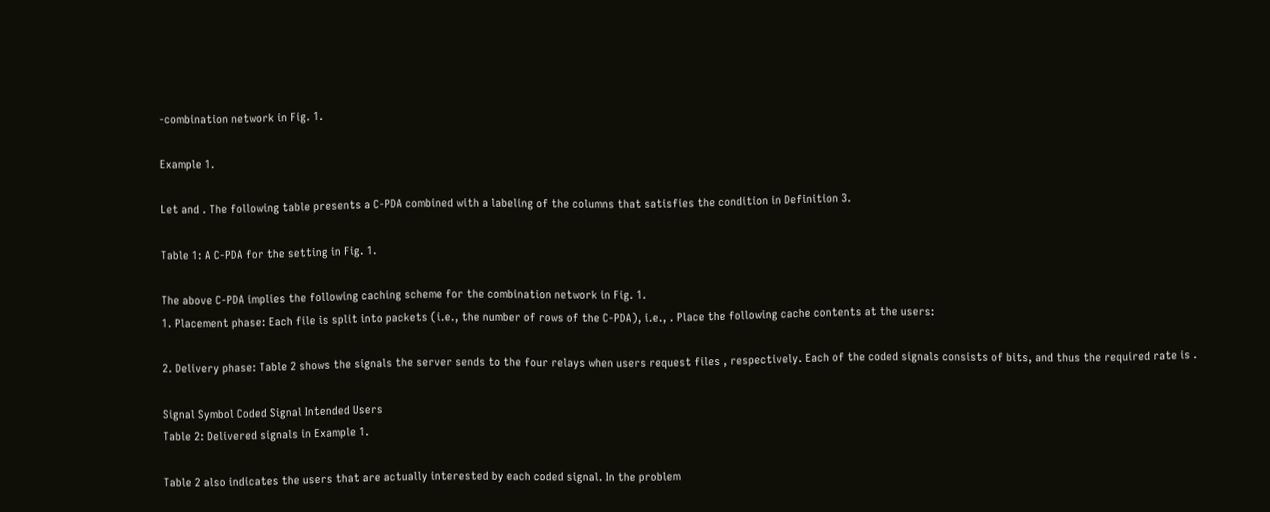-combination network in Fig. 1.

Example 1.

Let and . The following table presents a C-PDA combined with a labeling of the columns that satisfies the condition in Definition 3.

Table 1: A C-PDA for the setting in Fig. 1.

The above C-PDA implies the following caching scheme for the combination network in Fig. 1.
1. Placement phase: Each file is split into packets (i.e., the number of rows of the C-PDA), i.e., . Place the following cache contents at the users:

2. Delivery phase: Table 2 shows the signals the server sends to the four relays when users request files , respectively. Each of the coded signals consists of bits, and thus the required rate is .

Signal Symbol Coded Signal Intended Users
Table 2: Delivered signals in Example 1.

Table 2 also indicates the users that are actually interested by each coded signal. In the problem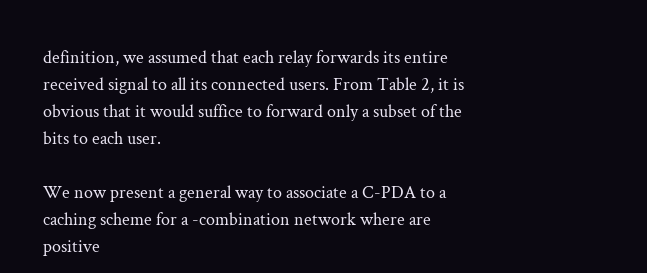definition, we assumed that each relay forwards its entire received signal to all its connected users. From Table 2, it is obvious that it would suffice to forward only a subset of the bits to each user.

We now present a general way to associate a C-PDA to a caching scheme for a -combination network where are positive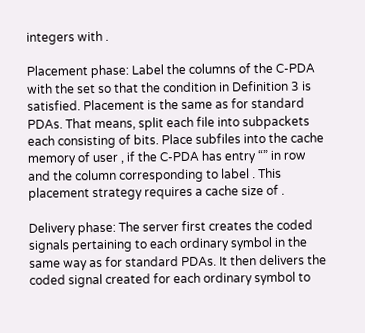integers with .

Placement phase: Label the columns of the C-PDA with the set so that the condition in Definition 3 is satisfied. Placement is the same as for standard PDAs. That means, split each file into subpackets each consisting of bits. Place subfiles into the cache memory of user , if the C-PDA has entry “” in row and the column corresponding to label . This placement strategy requires a cache size of .

Delivery phase: The server first creates the coded signals pertaining to each ordinary symbol in the same way as for standard PDAs. It then delivers the coded signal created for each ordinary symbol to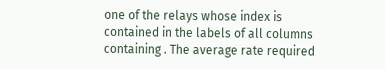one of the relays whose index is contained in the labels of all columns containing . The average rate required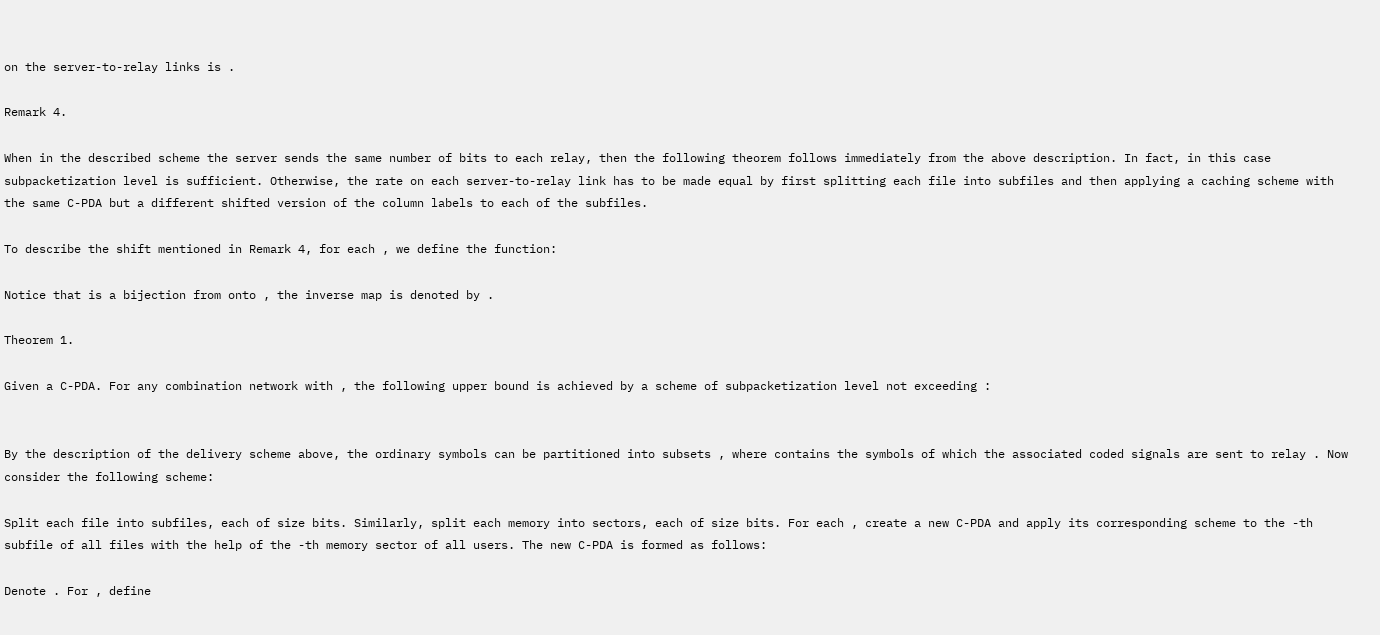on the server-to-relay links is .

Remark 4.

When in the described scheme the server sends the same number of bits to each relay, then the following theorem follows immediately from the above description. In fact, in this case subpacketization level is sufficient. Otherwise, the rate on each server-to-relay link has to be made equal by first splitting each file into subfiles and then applying a caching scheme with the same C-PDA but a different shifted version of the column labels to each of the subfiles.

To describe the shift mentioned in Remark 4, for each , we define the function:

Notice that is a bijection from onto , the inverse map is denoted by .

Theorem 1.

Given a C-PDA. For any combination network with , the following upper bound is achieved by a scheme of subpacketization level not exceeding :


By the description of the delivery scheme above, the ordinary symbols can be partitioned into subsets , where contains the symbols of which the associated coded signals are sent to relay . Now consider the following scheme:

Split each file into subfiles, each of size bits. Similarly, split each memory into sectors, each of size bits. For each , create a new C-PDA and apply its corresponding scheme to the -th subfile of all files with the help of the -th memory sector of all users. The new C-PDA is formed as follows:

Denote . For , define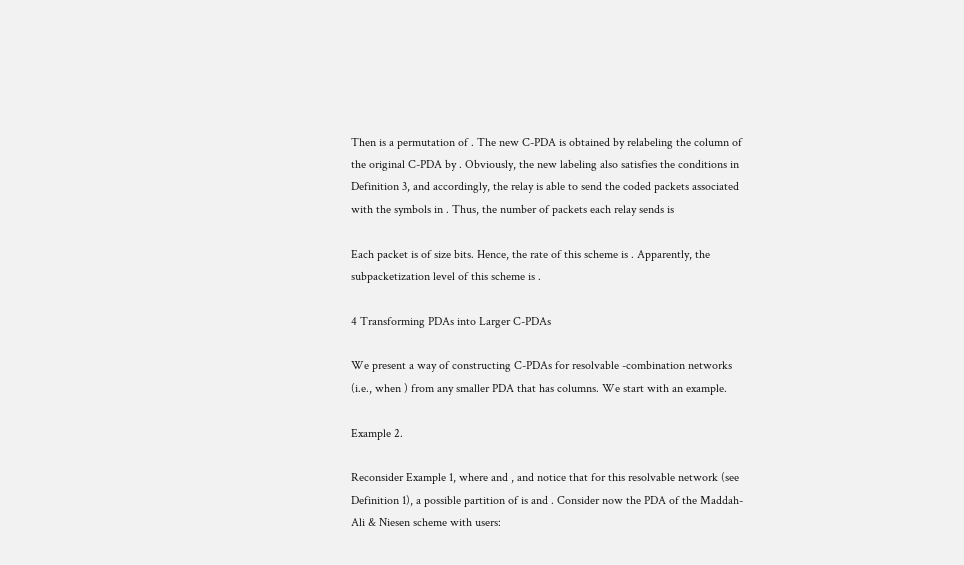Then is a permutation of . The new C-PDA is obtained by relabeling the column of the original C-PDA by . Obviously, the new labeling also satisfies the conditions in Definition 3, and accordingly, the relay is able to send the coded packets associated with the symbols in . Thus, the number of packets each relay sends is

Each packet is of size bits. Hence, the rate of this scheme is . Apparently, the subpacketization level of this scheme is .

4 Transforming PDAs into Larger C-PDAs

We present a way of constructing C-PDAs for resolvable -combination networks (i.e., when ) from any smaller PDA that has columns. We start with an example.

Example 2.

Reconsider Example 1, where and , and notice that for this resolvable network (see Definition 1), a possible partition of is and . Consider now the PDA of the Maddah-Ali & Niesen scheme with users: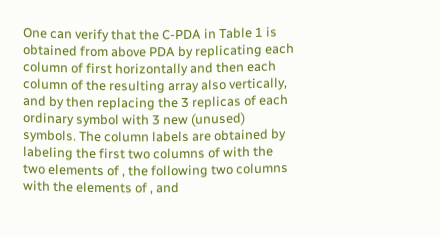One can verify that the C-PDA in Table 1 is obtained from above PDA by replicating each column of first horizontally and then each column of the resulting array also vertically, and by then replacing the 3 replicas of each ordinary symbol with 3 new (unused) symbols. The column labels are obtained by labeling the first two columns of with the two elements of , the following two columns with the elements of , and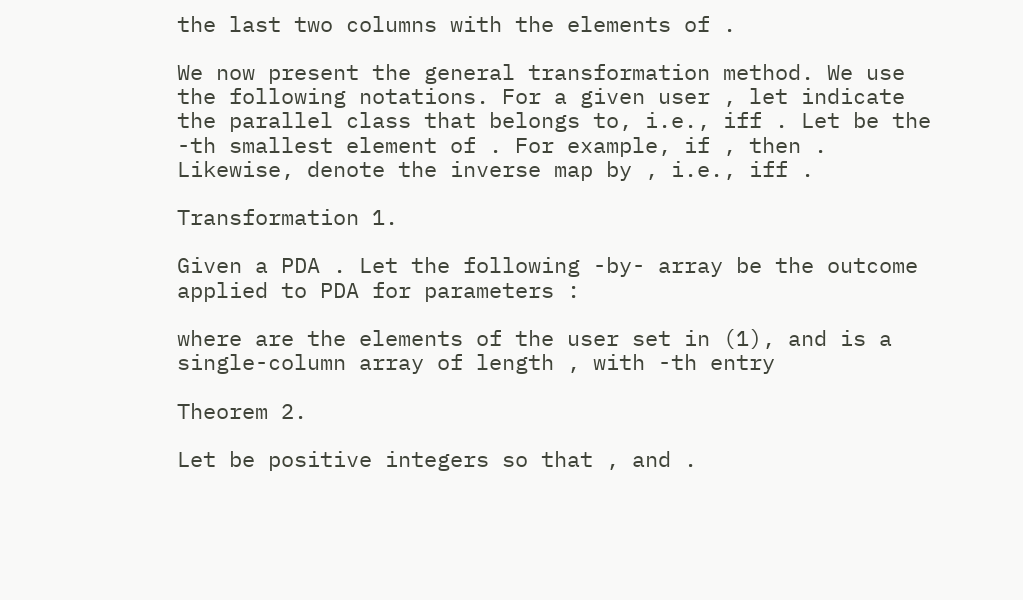the last two columns with the elements of .

We now present the general transformation method. We use the following notations. For a given user , let indicate the parallel class that belongs to, i.e., iff . Let be the -th smallest element of . For example, if , then . Likewise, denote the inverse map by , i.e., iff .

Transformation 1.

Given a PDA . Let the following -by- array be the outcome applied to PDA for parameters :

where are the elements of the user set in (1), and is a single-column array of length , with -th entry

Theorem 2.

Let be positive integers so that , and .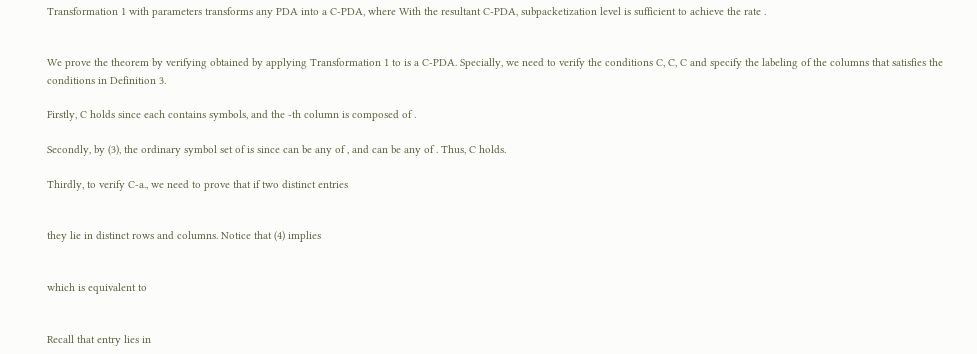Transformation 1 with parameters transforms any PDA into a C-PDA, where With the resultant C-PDA, subpacketization level is sufficient to achieve the rate .


We prove the theorem by verifying obtained by applying Transformation 1 to is a C-PDA. Specially, we need to verify the conditions C, C, C and specify the labeling of the columns that satisfies the conditions in Definition 3.

Firstly, C holds since each contains symbols, and the -th column is composed of .

Secondly, by (3), the ordinary symbol set of is since can be any of , and can be any of . Thus, C holds.

Thirdly, to verify C-a., we need to prove that if two distinct entries


they lie in distinct rows and columns. Notice that (4) implies


which is equivalent to


Recall that entry lies in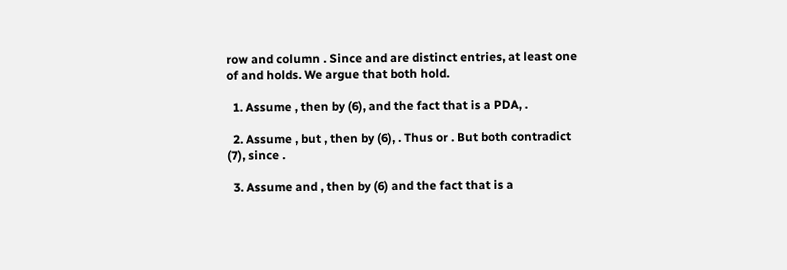row and column . Since and are distinct entries, at least one of and holds. We argue that both hold.

  1. Assume , then by (6), and the fact that is a PDA, .

  2. Assume , but , then by (6), . Thus or . But both contradict (7), since .

  3. Assume and , then by (6) and the fact that is a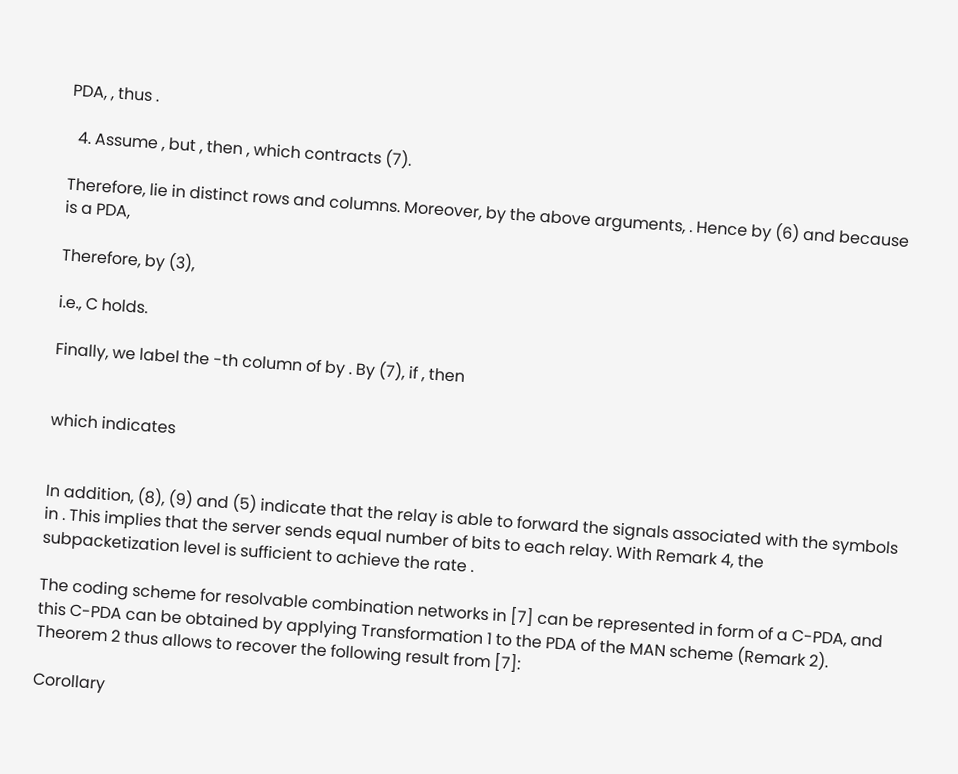PDA, , thus .

  4. Assume , but , then , which contracts (7).

Therefore, lie in distinct rows and columns. Moreover, by the above arguments, . Hence by (6) and because is a PDA,

Therefore, by (3),

i.e., C holds.

Finally, we label the -th column of by . By (7), if , then


which indicates


In addition, (8), (9) and (5) indicate that the relay is able to forward the signals associated with the symbols in . This implies that the server sends equal number of bits to each relay. With Remark 4, the subpacketization level is sufficient to achieve the rate .

The coding scheme for resolvable combination networks in [7] can be represented in form of a C-PDA, and this C-PDA can be obtained by applying Transformation 1 to the PDA of the MAN scheme (Remark 2). Theorem 2 thus allows to recover the following result from [7]:

Corollary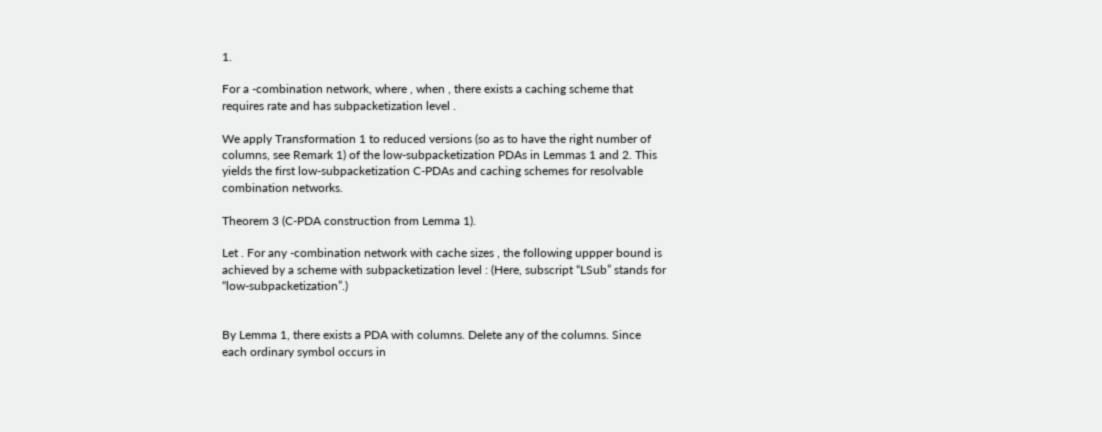1.

For a -combination network, where , when , there exists a caching scheme that requires rate and has subpacketization level .

We apply Transformation 1 to reduced versions (so as to have the right number of columns, see Remark 1) of the low-subpacketization PDAs in Lemmas 1 and 2. This yields the first low-subpacketization C-PDAs and caching schemes for resolvable combination networks.

Theorem 3 (C-PDA construction from Lemma 1).

Let . For any -combination network with cache sizes , the following uppper bound is achieved by a scheme with subpacketization level : (Here, subscript “LSub” stands for “low-subpacketization”.)


By Lemma 1, there exists a PDA with columns. Delete any of the columns. Since each ordinary symbol occurs in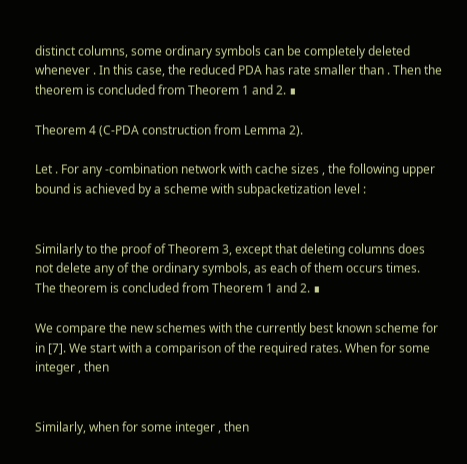distinct columns, some ordinary symbols can be completely deleted whenever . In this case, the reduced PDA has rate smaller than . Then the theorem is concluded from Theorem 1 and 2. ∎

Theorem 4 (C-PDA construction from Lemma 2).

Let . For any -combination network with cache sizes , the following upper bound is achieved by a scheme with subpacketization level :


Similarly to the proof of Theorem 3, except that deleting columns does not delete any of the ordinary symbols, as each of them occurs times. The theorem is concluded from Theorem 1 and 2. ∎

We compare the new schemes with the currently best known scheme for in [7]. We start with a comparison of the required rates. When for some integer , then


Similarly, when for some integer , then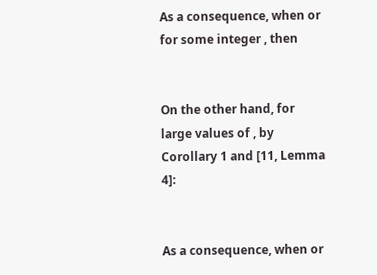As a consequence, when or for some integer , then


On the other hand, for large values of , by Corollary 1 and [11, Lemma 4]:


As a consequence, when or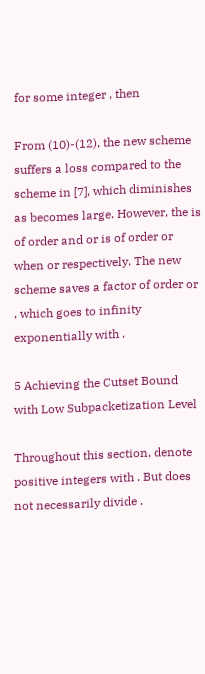for some integer , then

From (10)-(12), the new scheme suffers a loss compared to the scheme in [7], which diminishes as becomes large. However, the is of order and or is of order or when or respectively. The new scheme saves a factor of order or , which goes to infinity exponentially with .

5 Achieving the Cutset Bound with Low Subpacketization Level

Throughout this section, denote positive integers with . But does not necessarily divide .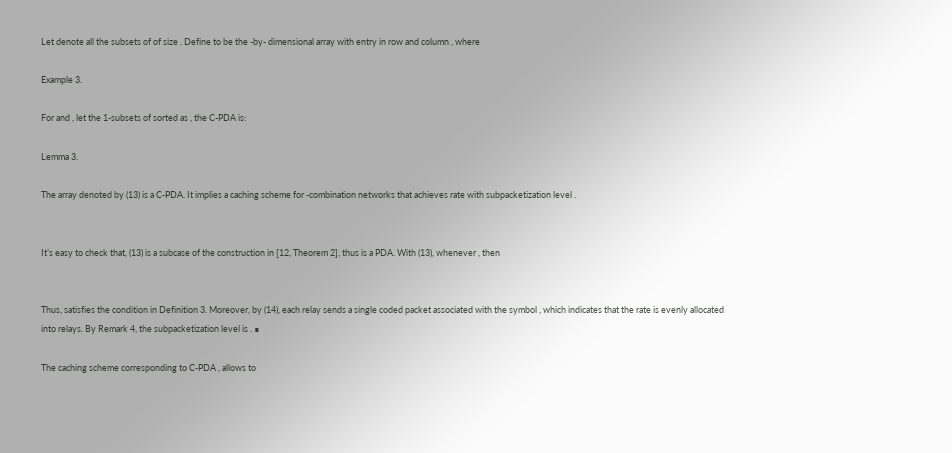Let denote all the subsets of of size . Define to be the -by- dimensional array with entry in row and column , where

Example 3.

For and , let the 1-subsets of sorted as , the C-PDA is:

Lemma 3.

The array denoted by (13) is a C-PDA. It implies a caching scheme for -combination networks that achieves rate with subpacketization level .


It’s easy to check that, (13) is a subcase of the construction in [12, Theorem 2], thus is a PDA. With (13), whenever , then


Thus, satisfies the condition in Definition 3. Moreover, by (14), each relay sends a single coded packet associated with the symbol , which indicates that the rate is evenly allocated into relays. By Remark 4, the subpacketization level is . ∎

The caching scheme corresponding to C-PDA , allows to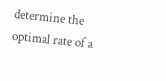determine the optimal rate of a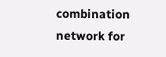combination network for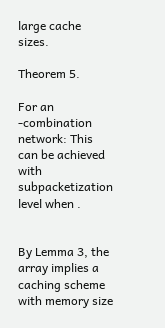large cache sizes.

Theorem 5.

For an -combination network: This can be achieved with subpacketization level when .


By Lemma 3, the array implies a caching scheme with memory size